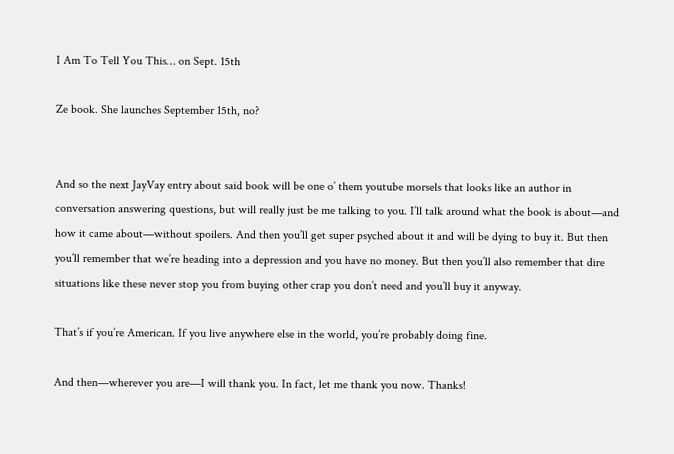I Am To Tell You This… on Sept. 15th

Ze book. She launches September 15th, no?


And so the next JayVay entry about said book will be one o’ them youtube morsels that looks like an author in conversation answering questions, but will really just be me talking to you. I’ll talk around what the book is about—and how it came about—without spoilers. And then you’ll get super psyched about it and will be dying to buy it. But then you’ll remember that we’re heading into a depression and you have no money. But then you’ll also remember that dire situations like these never stop you from buying other crap you don’t need and you’ll buy it anyway.

That’s if you’re American. If you live anywhere else in the world, you’re probably doing fine.

And then—wherever you are—I will thank you. In fact, let me thank you now. Thanks!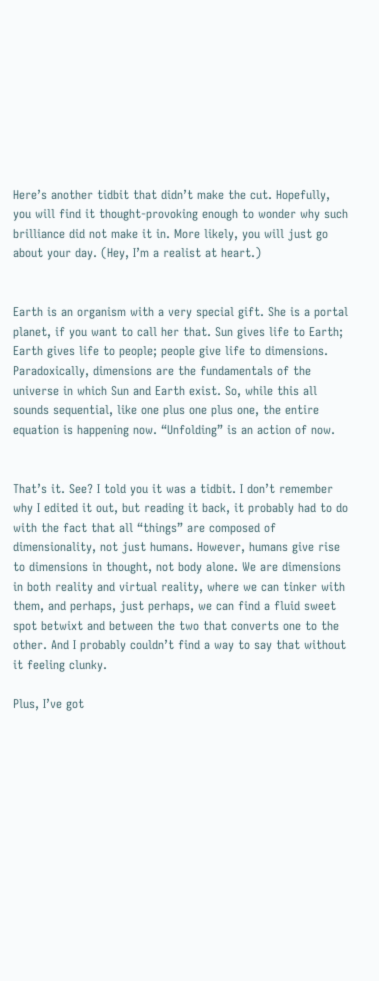Here’s another tidbit that didn’t make the cut. Hopefully, you will find it thought-provoking enough to wonder why such brilliance did not make it in. More likely, you will just go about your day. (Hey, I’m a realist at heart.)


Earth is an organism with a very special gift. She is a portal planet, if you want to call her that. Sun gives life to Earth; Earth gives life to people; people give life to dimensions. Paradoxically, dimensions are the fundamentals of the universe in which Sun and Earth exist. So, while this all sounds sequential, like one plus one plus one, the entire equation is happening now. “Unfolding” is an action of now.


That’s it. See? I told you it was a tidbit. I don’t remember why I edited it out, but reading it back, it probably had to do with the fact that all “things” are composed of dimensionality, not just humans. However, humans give rise to dimensions in thought, not body alone. We are dimensions in both reality and virtual reality, where we can tinker with them, and perhaps, just perhaps, we can find a fluid sweet spot betwixt and between the two that converts one to the other. And I probably couldn’t find a way to say that without it feeling clunky.

Plus, I’ve got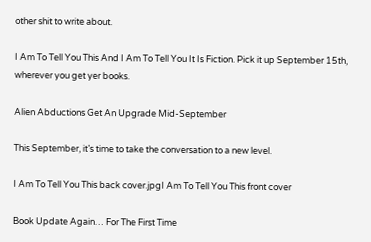other shit to write about.

I Am To Tell You This And I Am To Tell You It Is Fiction. Pick it up September 15th, wherever you get yer books.

Alien Abductions Get An Upgrade Mid-September

This September, it’s time to take the conversation to a new level.

I Am To Tell You This back cover.jpgI Am To Tell You This front cover

Book Update Again… For The First Time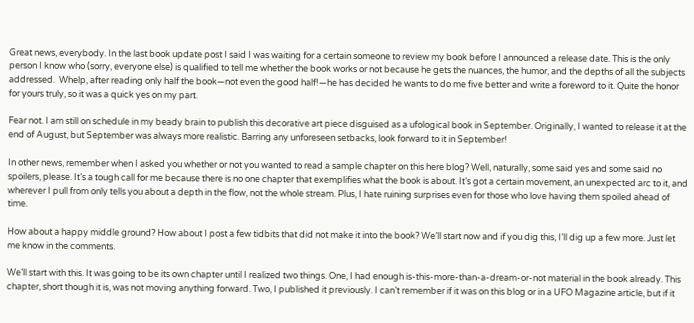Great news, everybody. In the last book update post I said I was waiting for a certain someone to review my book before I announced a release date. This is the only person I know who (sorry, everyone else) is qualified to tell me whether the book works or not because he gets the nuances, the humor, and the depths of all the subjects addressed.  Whelp, after reading only half the book—not even the good half!—he has decided he wants to do me five better and write a foreword to it. Quite the honor for yours truly, so it was a quick yes on my part.

Fear not. I am still on schedule in my beady brain to publish this decorative art piece disguised as a ufological book in September. Originally, I wanted to release it at the end of August, but September was always more realistic. Barring any unforeseen setbacks, look forward to it in September!

In other news, remember when I asked you whether or not you wanted to read a sample chapter on this here blog? Well, naturally, some said yes and some said no spoilers, please. It’s a tough call for me because there is no one chapter that exemplifies what the book is about. It’s got a certain movement, an unexpected arc to it, and wherever I pull from only tells you about a depth in the flow, not the whole stream. Plus, I hate ruining surprises even for those who love having them spoiled ahead of time.

How about a happy middle ground? How about I post a few tidbits that did not make it into the book? We’ll start now and if you dig this, I’ll dig up a few more. Just let me know in the comments.

We’ll start with this. It was going to be its own chapter until I realized two things. One, I had enough is-this-more-than-a-dream-or-not material in the book already. This chapter, short though it is, was not moving anything forward. Two, I published it previously. I can’t remember if it was on this blog or in a UFO Magazine article, but if it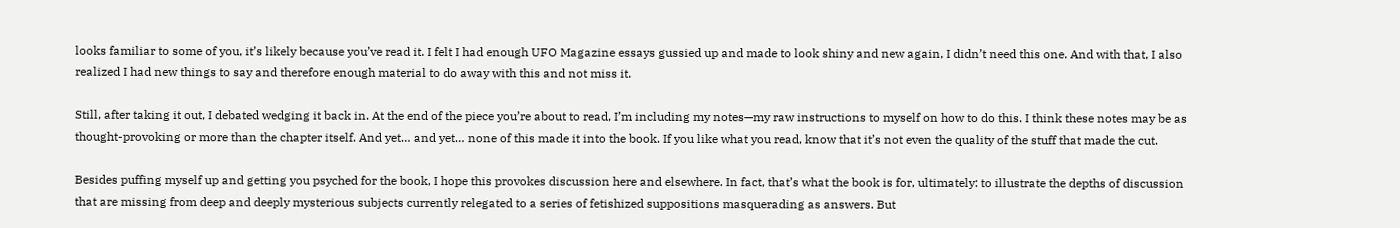looks familiar to some of you, it’s likely because you’ve read it. I felt I had enough UFO Magazine essays gussied up and made to look shiny and new again, I didn’t need this one. And with that, I also realized I had new things to say and therefore enough material to do away with this and not miss it.

Still, after taking it out, I debated wedging it back in. At the end of the piece you’re about to read, I’m including my notes—my raw instructions to myself on how to do this. I think these notes may be as thought-provoking or more than the chapter itself. And yet… and yet… none of this made it into the book. If you like what you read, know that it’s not even the quality of the stuff that made the cut.

Besides puffing myself up and getting you psyched for the book, I hope this provokes discussion here and elsewhere. In fact, that’s what the book is for, ultimately: to illustrate the depths of discussion that are missing from deep and deeply mysterious subjects currently relegated to a series of fetishized suppositions masquerading as answers. But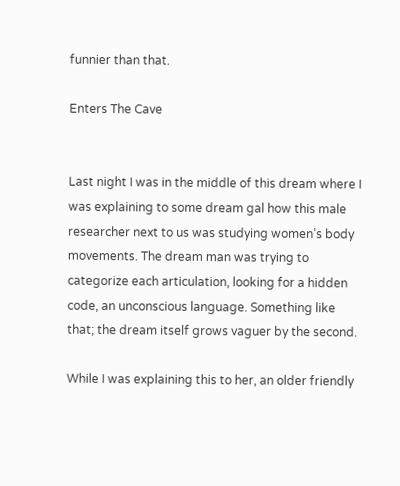funnier than that.

Enters The Cave


Last night I was in the middle of this dream where I was explaining to some dream gal how this male researcher next to us was studying women’s body movements. The dream man was trying to categorize each articulation, looking for a hidden code, an unconscious language. Something like that; the dream itself grows vaguer by the second.

While I was explaining this to her, an older friendly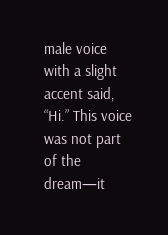male voice with a slight accent said, “Hi.” This voice was not part of the dream—it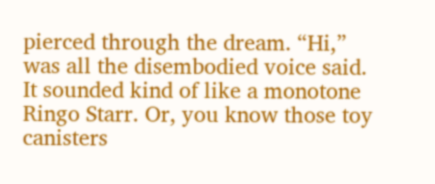pierced through the dream. “Hi,” was all the disembodied voice said. It sounded kind of like a monotone Ringo Starr. Or, you know those toy canisters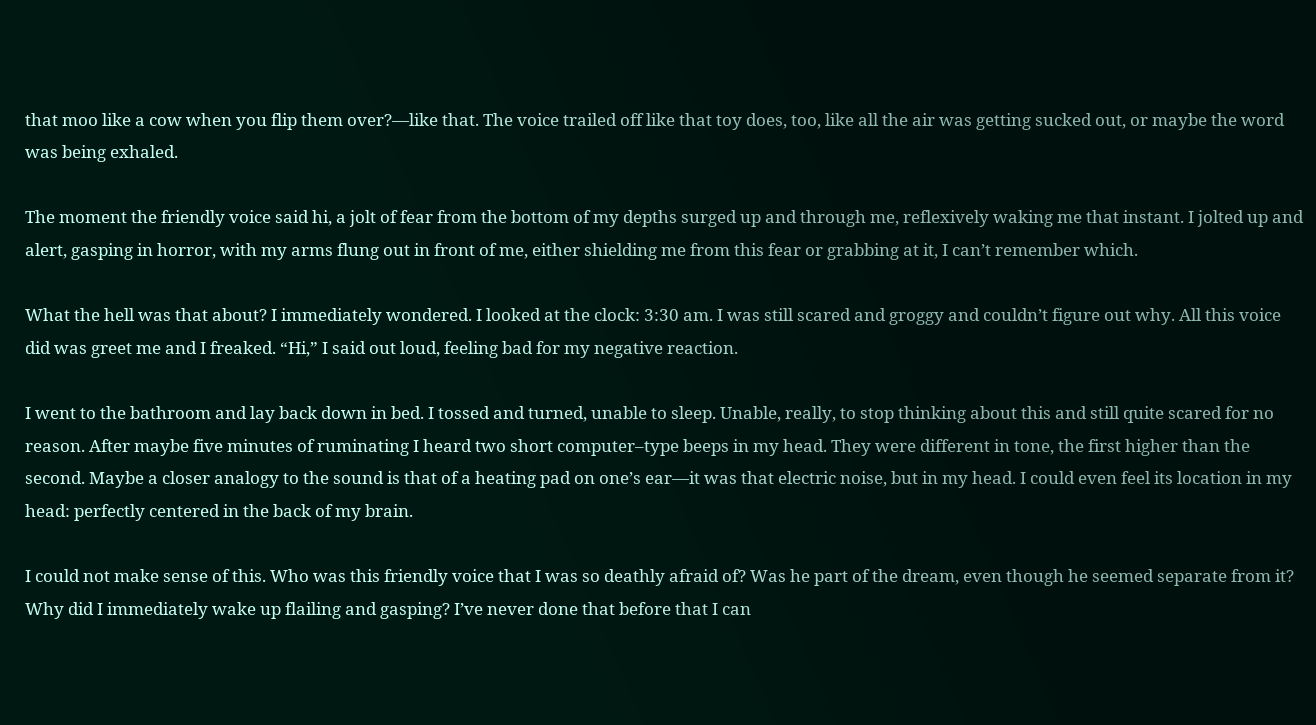that moo like a cow when you flip them over?—like that. The voice trailed off like that toy does, too, like all the air was getting sucked out, or maybe the word was being exhaled.

The moment the friendly voice said hi, a jolt of fear from the bottom of my depths surged up and through me, reflexively waking me that instant. I jolted up and alert, gasping in horror, with my arms flung out in front of me, either shielding me from this fear or grabbing at it, I can’t remember which.

What the hell was that about? I immediately wondered. I looked at the clock: 3:30 am. I was still scared and groggy and couldn’t figure out why. All this voice did was greet me and I freaked. “Hi,” I said out loud, feeling bad for my negative reaction.

I went to the bathroom and lay back down in bed. I tossed and turned, unable to sleep. Unable, really, to stop thinking about this and still quite scared for no reason. After maybe five minutes of ruminating I heard two short computer–type beeps in my head. They were different in tone, the first higher than the second. Maybe a closer analogy to the sound is that of a heating pad on one’s ear—it was that electric noise, but in my head. I could even feel its location in my head: perfectly centered in the back of my brain.

I could not make sense of this. Who was this friendly voice that I was so deathly afraid of? Was he part of the dream, even though he seemed separate from it? Why did I immediately wake up flailing and gasping? I’ve never done that before that I can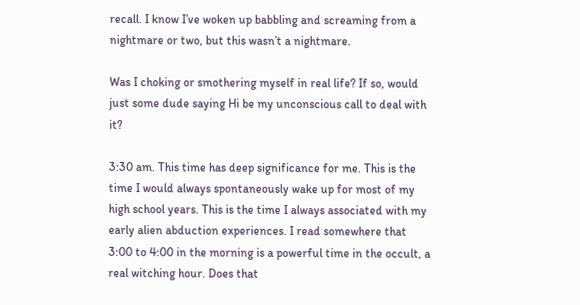recall. I know I’ve woken up babbling and screaming from a nightmare or two, but this wasn’t a nightmare.

Was I choking or smothering myself in real life? If so, would just some dude saying Hi be my unconscious call to deal with it?

3:30 am. This time has deep significance for me. This is the time I would always spontaneously wake up for most of my high school years. This is the time I always associated with my early alien abduction experiences. I read somewhere that 3:00 to 4:00 in the morning is a powerful time in the occult, a real witching hour. Does that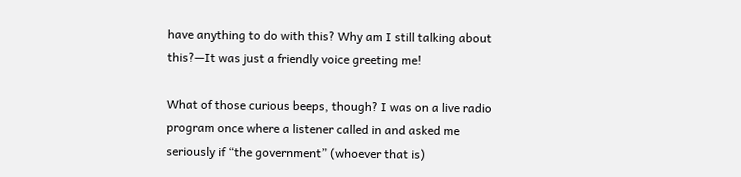have anything to do with this? Why am I still talking about this?—It was just a friendly voice greeting me!

What of those curious beeps, though? I was on a live radio program once where a listener called in and asked me seriously if “the government” (whoever that is)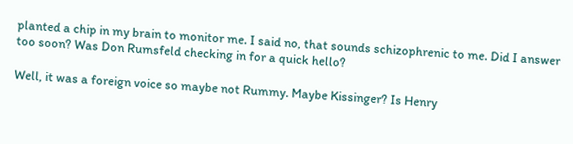planted a chip in my brain to monitor me. I said no, that sounds schizophrenic to me. Did I answer too soon? Was Don Rumsfeld checking in for a quick hello?

Well, it was a foreign voice so maybe not Rummy. Maybe Kissinger? Is Henry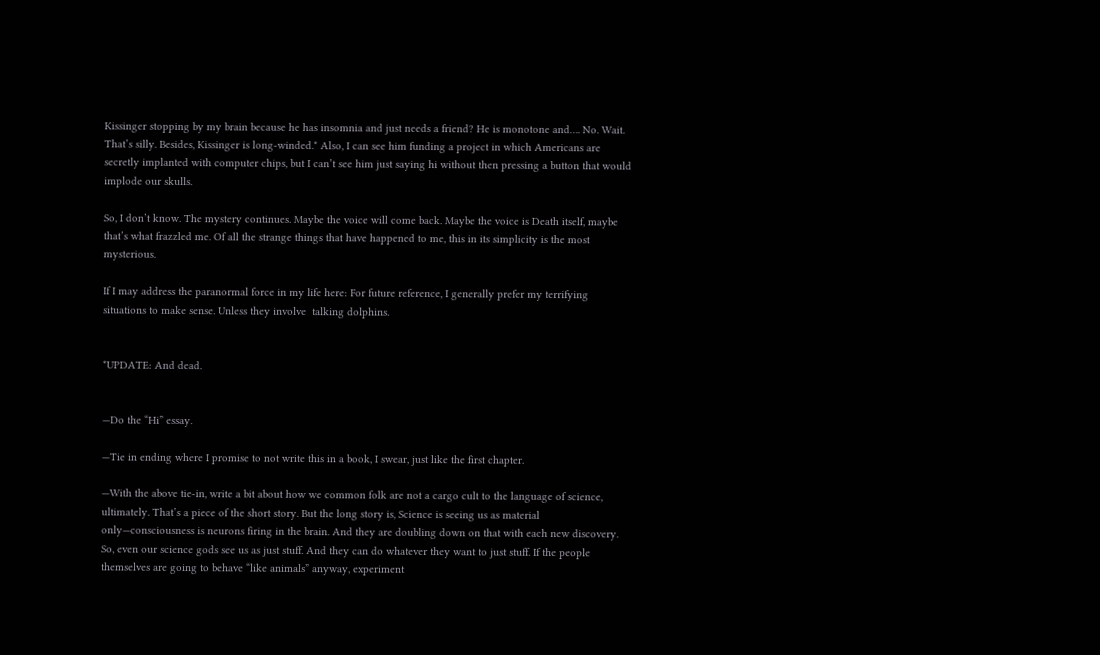Kissinger stopping by my brain because he has insomnia and just needs a friend? He is monotone and…. No. Wait. That’s silly. Besides, Kissinger is long-winded.* Also, I can see him funding a project in which Americans are secretly implanted with computer chips, but I can’t see him just saying hi without then pressing a button that would implode our skulls.

So, I don’t know. The mystery continues. Maybe the voice will come back. Maybe the voice is Death itself, maybe that’s what frazzled me. Of all the strange things that have happened to me, this in its simplicity is the most mysterious.

If I may address the paranormal force in my life here: For future reference, I generally prefer my terrifying situations to make sense. Unless they involve  talking dolphins.


*UPDATE: And dead.


—Do the “Hi” essay.

—Tie in ending where I promise to not write this in a book, I swear, just like the first chapter.

—With the above tie-in, write a bit about how we common folk are not a cargo cult to the language of science, ultimately. That’s a piece of the short story. But the long story is, Science is seeing us as material only—consciousness is neurons firing in the brain. And they are doubling down on that with each new discovery. So, even our science gods see us as just stuff. And they can do whatever they want to just stuff. If the people themselves are going to behave “like animals” anyway, experiment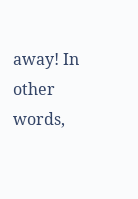away! In other words,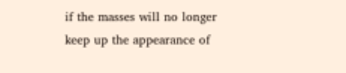if the masses will no longer keep up the appearance of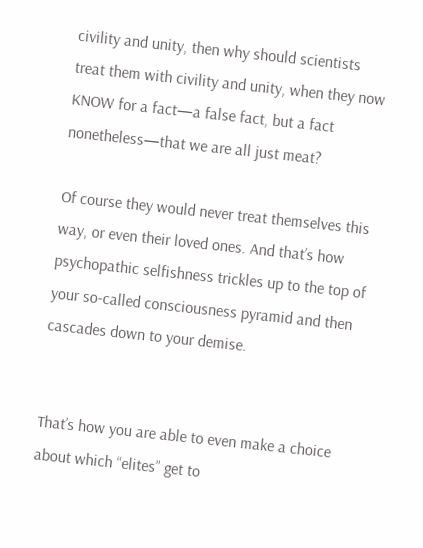civility and unity, then why should scientists treat them with civility and unity, when they now KNOW for a fact—a false fact, but a fact nonetheless—that we are all just meat?

Of course they would never treat themselves this way, or even their loved ones. And that’s how psychopathic selfishness trickles up to the top of your so-called consciousness pyramid and then cascades down to your demise.


That’s how you are able to even make a choice about which “elites” get to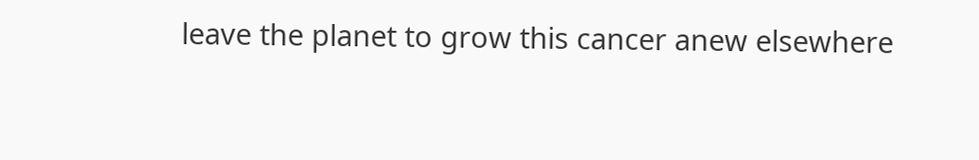leave the planet to grow this cancer anew elsewhere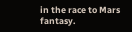in the race to Mars fantasy.